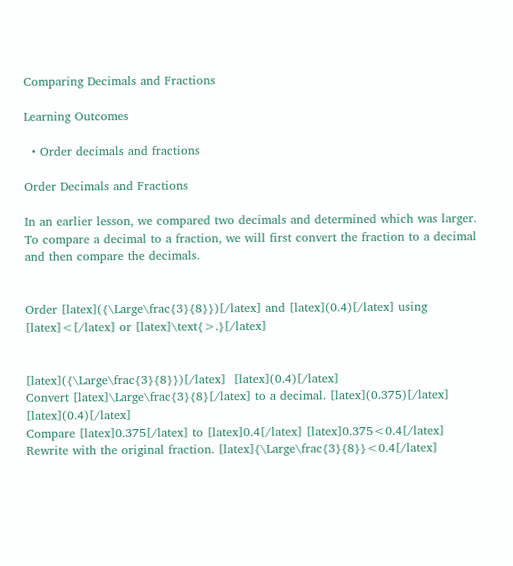Comparing Decimals and Fractions

Learning Outcomes

  • Order decimals and fractions

Order Decimals and Fractions

In an earlier lesson, we compared two decimals and determined which was larger. To compare a decimal to a fraction, we will first convert the fraction to a decimal and then compare the decimals.


Order [latex]({\Large\frac{3}{8}})[/latex] and [latex](0.4)[/latex] using [latex]<[/latex] or [latex]\text{>.}[/latex]


[latex]({\Large\frac{3}{8}})[/latex]  [latex](0.4)[/latex]
Convert [latex]\Large\frac{3}{8}[/latex] to a decimal. [latex](0.375)[/latex]  [latex](0.4)[/latex]
Compare [latex]0.375[/latex] to [latex]0.4[/latex] [latex]0.375<0.4[/latex]
Rewrite with the original fraction. [latex]{\Large\frac{3}{8}}<0.4[/latex]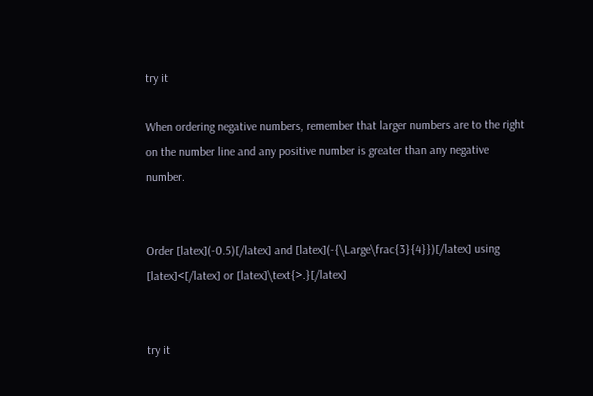try it

When ordering negative numbers, remember that larger numbers are to the right on the number line and any positive number is greater than any negative number.


Order [latex](-0.5)[/latex] and [latex](-{\Large\frac{3}{4}})[/latex] using [latex]<[/latex] or [latex]\text{>.}[/latex]


try it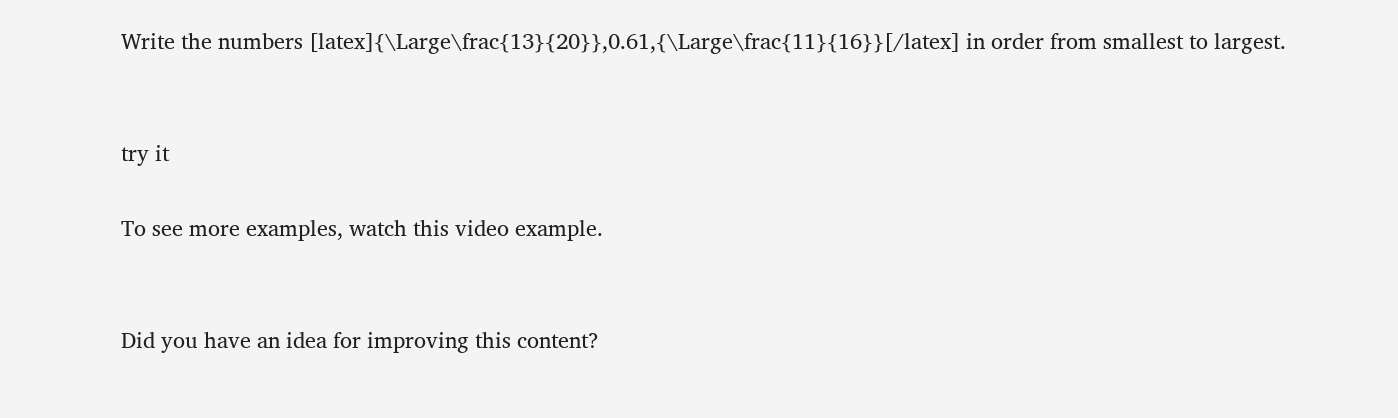Write the numbers [latex]{\Large\frac{13}{20}},0.61,{\Large\frac{11}{16}}[/latex] in order from smallest to largest.


try it

To see more examples, watch this video example.


Did you have an idea for improving this content?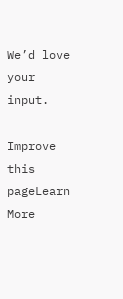We’d love your input.

Improve this pageLearn More